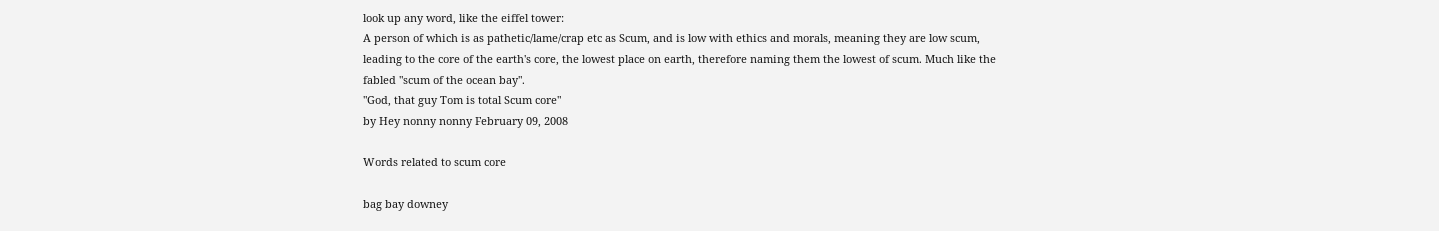look up any word, like the eiffel tower:
A person of which is as pathetic/lame/crap etc as Scum, and is low with ethics and morals, meaning they are low scum, leading to the core of the earth's core, the lowest place on earth, therefore naming them the lowest of scum. Much like the fabled "scum of the ocean bay".
"God, that guy Tom is total Scum core"
by Hey nonny nonny February 09, 2008

Words related to scum core

bag bay downey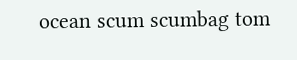ocean scum scumbag tom